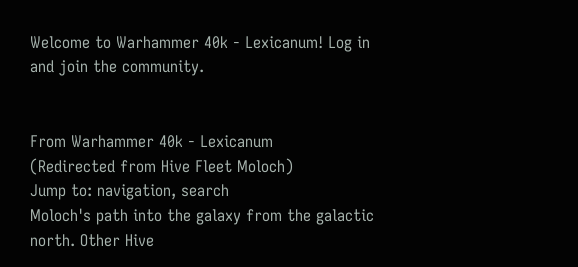Welcome to Warhammer 40k - Lexicanum! Log in and join the community.


From Warhammer 40k - Lexicanum
(Redirected from Hive Fleet Moloch)
Jump to: navigation, search
Moloch's path into the galaxy from the galactic north. Other Hive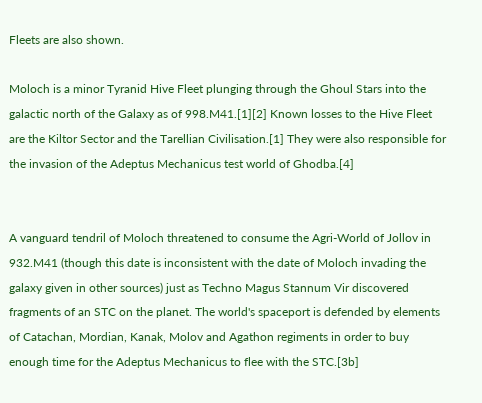Fleets are also shown.

Moloch is a minor Tyranid Hive Fleet plunging through the Ghoul Stars into the galactic north of the Galaxy as of 998.M41.[1][2] Known losses to the Hive Fleet are the Kiltor Sector and the Tarellian Civilisation.[1] They were also responsible for the invasion of the Adeptus Mechanicus test world of Ghodba.[4]


A vanguard tendril of Moloch threatened to consume the Agri-World of Jollov in 932.M41 (though this date is inconsistent with the date of Moloch invading the galaxy given in other sources) just as Techno Magus Stannum Vir discovered fragments of an STC on the planet. The world's spaceport is defended by elements of Catachan, Mordian, Kanak, Molov and Agathon regiments in order to buy enough time for the Adeptus Mechanicus to flee with the STC.[3b]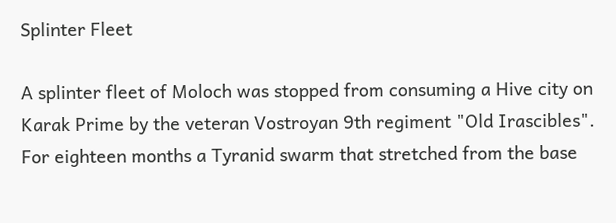Splinter Fleet

A splinter fleet of Moloch was stopped from consuming a Hive city on Karak Prime by the veteran Vostroyan 9th regiment "Old Irascibles". For eighteen months a Tyranid swarm that stretched from the base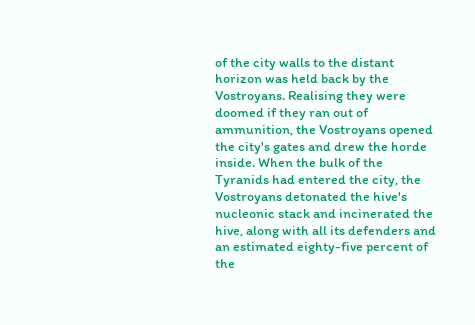of the city walls to the distant horizon was held back by the Vostroyans. Realising they were doomed if they ran out of ammunition, the Vostroyans opened the city's gates and drew the horde inside. When the bulk of the Tyranids had entered the city, the Vostroyans detonated the hive's nucleonic stack and incinerated the hive, along with all its defenders and an estimated eighty-five percent of the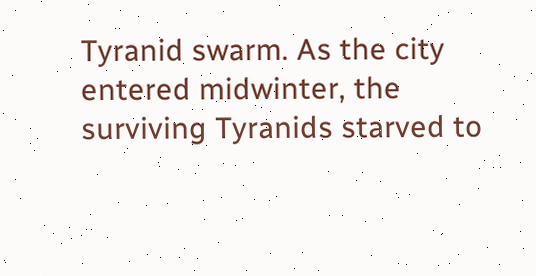Tyranid swarm. As the city entered midwinter, the surviving Tyranids starved to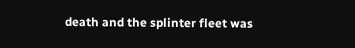death and the splinter fleet was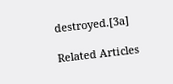destroyed.[3a]

Related Articles